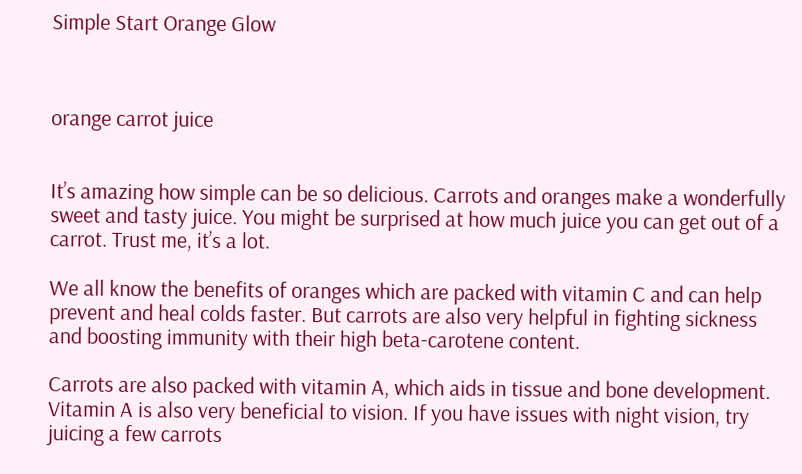Simple Start Orange Glow



orange carrot juice


It’s amazing how simple can be so delicious. Carrots and oranges make a wonderfully sweet and tasty juice. You might be surprised at how much juice you can get out of a carrot. Trust me, it’s a lot.

We all know the benefits of oranges which are packed with vitamin C and can help prevent and heal colds faster. But carrots are also very helpful in fighting sickness and boosting immunity with their high beta-carotene content.

Carrots are also packed with vitamin A, which aids in tissue and bone development. Vitamin A is also very beneficial to vision. If you have issues with night vision, try juicing a few carrots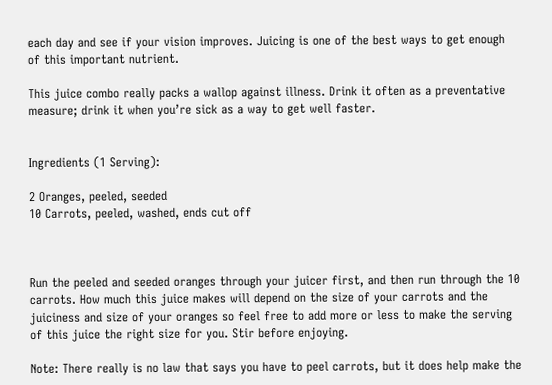each day and see if your vision improves. Juicing is one of the best ways to get enough of this important nutrient.

This juice combo really packs a wallop against illness. Drink it often as a preventative measure; drink it when you’re sick as a way to get well faster.


Ingredients (1 Serving):

2 Oranges, peeled, seeded
10 Carrots, peeled, washed, ends cut off



Run the peeled and seeded oranges through your juicer first, and then run through the 10 carrots. How much this juice makes will depend on the size of your carrots and the juiciness and size of your oranges so feel free to add more or less to make the serving of this juice the right size for you. Stir before enjoying.

Note: There really is no law that says you have to peel carrots, but it does help make the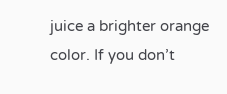juice a brighter orange color. If you don’t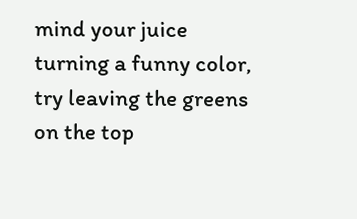mind your juice turning a funny color, try leaving the greens on the top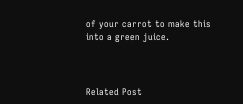of your carrot to make this into a green juice.



Related Post